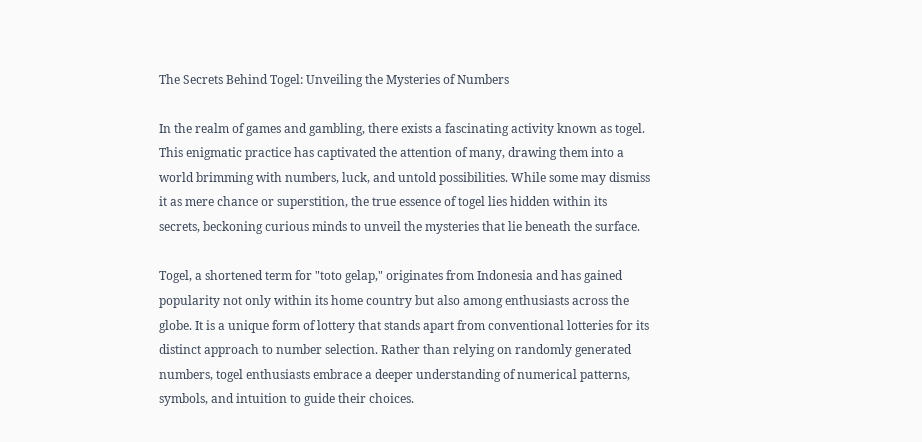The Secrets Behind Togel: Unveiling the Mysteries of Numbers

In the realm of games and gambling, there exists a fascinating activity known as togel. This enigmatic practice has captivated the attention of many, drawing them into a world brimming with numbers, luck, and untold possibilities. While some may dismiss it as mere chance or superstition, the true essence of togel lies hidden within its secrets, beckoning curious minds to unveil the mysteries that lie beneath the surface.

Togel, a shortened term for "toto gelap," originates from Indonesia and has gained popularity not only within its home country but also among enthusiasts across the globe. It is a unique form of lottery that stands apart from conventional lotteries for its distinct approach to number selection. Rather than relying on randomly generated numbers, togel enthusiasts embrace a deeper understanding of numerical patterns, symbols, and intuition to guide their choices.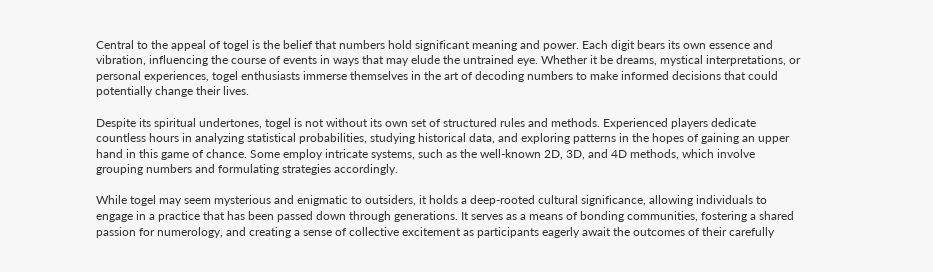Central to the appeal of togel is the belief that numbers hold significant meaning and power. Each digit bears its own essence and vibration, influencing the course of events in ways that may elude the untrained eye. Whether it be dreams, mystical interpretations, or personal experiences, togel enthusiasts immerse themselves in the art of decoding numbers to make informed decisions that could potentially change their lives.

Despite its spiritual undertones, togel is not without its own set of structured rules and methods. Experienced players dedicate countless hours in analyzing statistical probabilities, studying historical data, and exploring patterns in the hopes of gaining an upper hand in this game of chance. Some employ intricate systems, such as the well-known 2D, 3D, and 4D methods, which involve grouping numbers and formulating strategies accordingly.

While togel may seem mysterious and enigmatic to outsiders, it holds a deep-rooted cultural significance, allowing individuals to engage in a practice that has been passed down through generations. It serves as a means of bonding communities, fostering a shared passion for numerology, and creating a sense of collective excitement as participants eagerly await the outcomes of their carefully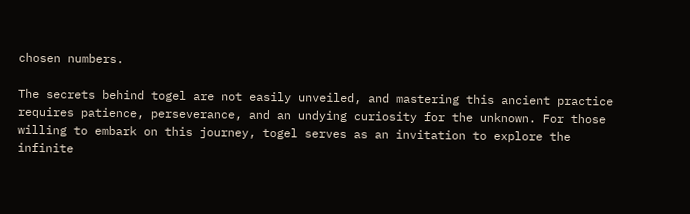chosen numbers.

The secrets behind togel are not easily unveiled, and mastering this ancient practice requires patience, perseverance, and an undying curiosity for the unknown. For those willing to embark on this journey, togel serves as an invitation to explore the infinite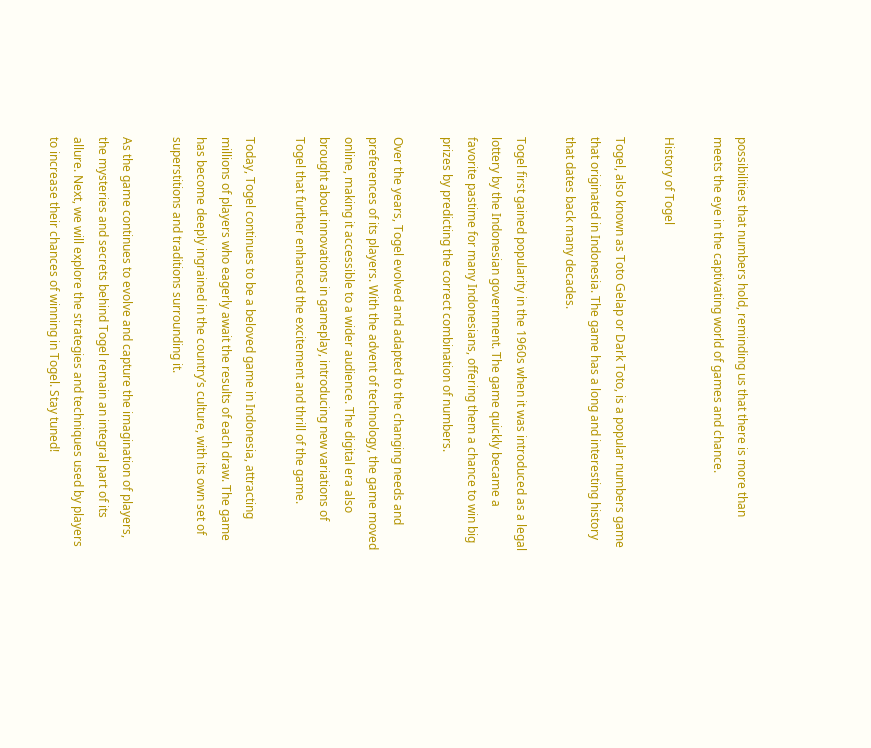possibilities that numbers hold, reminding us that there is more than meets the eye in the captivating world of games and chance.

History of Togel

Togel, also known as Toto Gelap or Dark Toto, is a popular numbers game that originated in Indonesia. The game has a long and interesting history that dates back many decades.

Togel first gained popularity in the 1960s when it was introduced as a legal lottery by the Indonesian government. The game quickly became a favorite pastime for many Indonesians, offering them a chance to win big prizes by predicting the correct combination of numbers.

Over the years, Togel evolved and adapted to the changing needs and preferences of its players. With the advent of technology, the game moved online, making it accessible to a wider audience. The digital era also brought about innovations in gameplay, introducing new variations of Togel that further enhanced the excitement and thrill of the game.

Today, Togel continues to be a beloved game in Indonesia, attracting millions of players who eagerly await the results of each draw. The game has become deeply ingrained in the country’s culture, with its own set of superstitions and traditions surrounding it.

As the game continues to evolve and capture the imagination of players, the mysteries and secrets behind Togel remain an integral part of its allure. Next, we will explore the strategies and techniques used by players to increase their chances of winning in Togel. Stay tuned!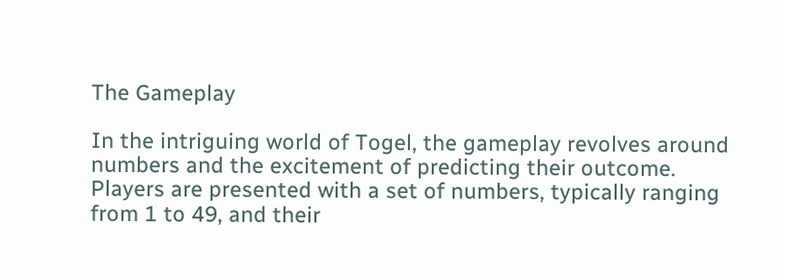The Gameplay

In the intriguing world of Togel, the gameplay revolves around numbers and the excitement of predicting their outcome. Players are presented with a set of numbers, typically ranging from 1 to 49, and their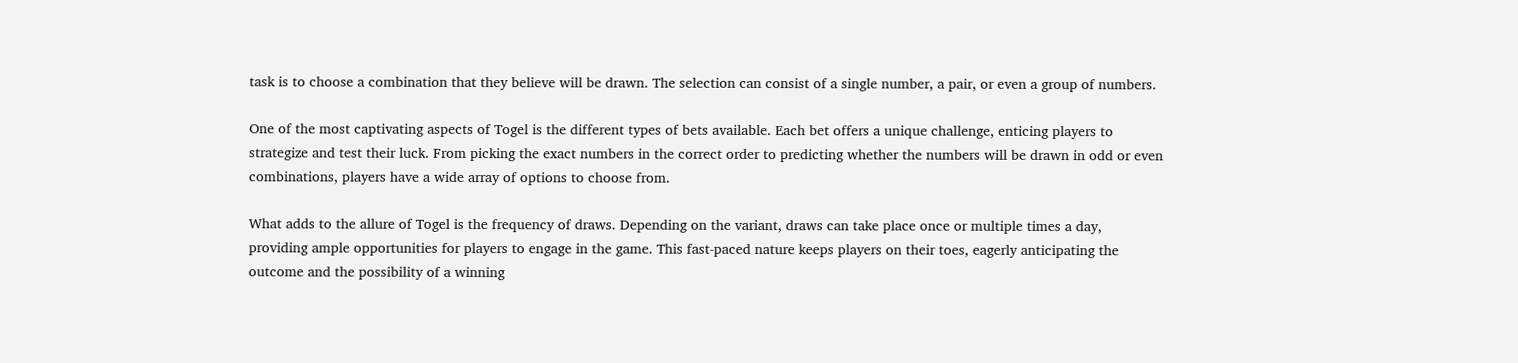task is to choose a combination that they believe will be drawn. The selection can consist of a single number, a pair, or even a group of numbers.

One of the most captivating aspects of Togel is the different types of bets available. Each bet offers a unique challenge, enticing players to strategize and test their luck. From picking the exact numbers in the correct order to predicting whether the numbers will be drawn in odd or even combinations, players have a wide array of options to choose from.

What adds to the allure of Togel is the frequency of draws. Depending on the variant, draws can take place once or multiple times a day, providing ample opportunities for players to engage in the game. This fast-paced nature keeps players on their toes, eagerly anticipating the outcome and the possibility of a winning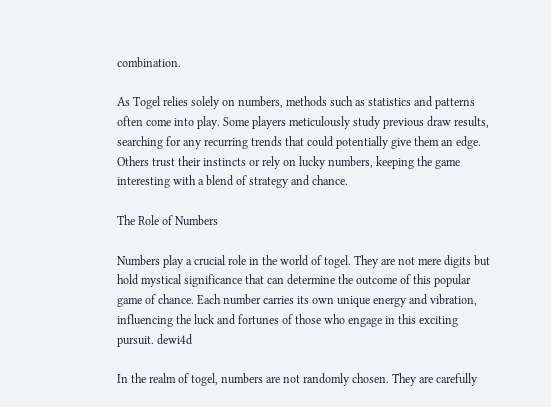combination.

As Togel relies solely on numbers, methods such as statistics and patterns often come into play. Some players meticulously study previous draw results, searching for any recurring trends that could potentially give them an edge. Others trust their instincts or rely on lucky numbers, keeping the game interesting with a blend of strategy and chance.

The Role of Numbers

Numbers play a crucial role in the world of togel. They are not mere digits but hold mystical significance that can determine the outcome of this popular game of chance. Each number carries its own unique energy and vibration, influencing the luck and fortunes of those who engage in this exciting pursuit. dewi4d

In the realm of togel, numbers are not randomly chosen. They are carefully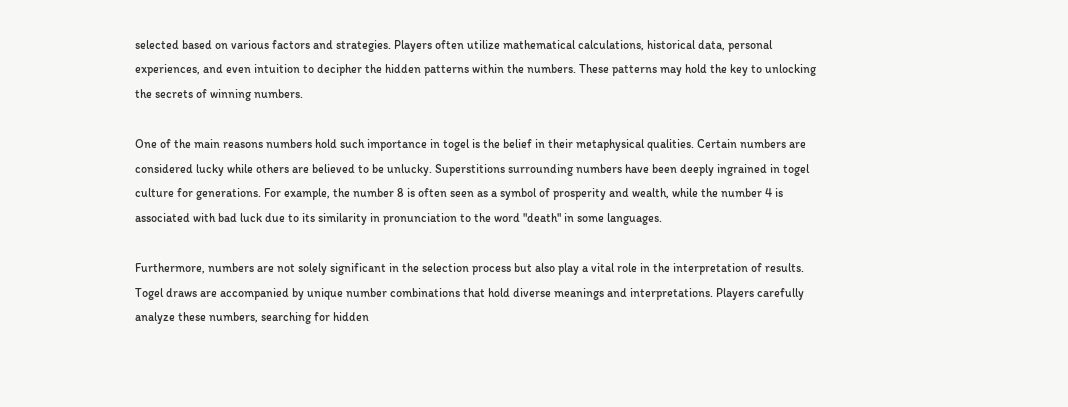selected based on various factors and strategies. Players often utilize mathematical calculations, historical data, personal experiences, and even intuition to decipher the hidden patterns within the numbers. These patterns may hold the key to unlocking the secrets of winning numbers.

One of the main reasons numbers hold such importance in togel is the belief in their metaphysical qualities. Certain numbers are considered lucky while others are believed to be unlucky. Superstitions surrounding numbers have been deeply ingrained in togel culture for generations. For example, the number 8 is often seen as a symbol of prosperity and wealth, while the number 4 is associated with bad luck due to its similarity in pronunciation to the word "death" in some languages.

Furthermore, numbers are not solely significant in the selection process but also play a vital role in the interpretation of results. Togel draws are accompanied by unique number combinations that hold diverse meanings and interpretations. Players carefully analyze these numbers, searching for hidden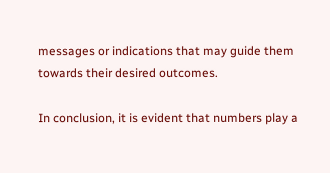messages or indications that may guide them towards their desired outcomes.

In conclusion, it is evident that numbers play a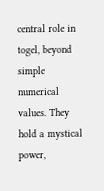central role in togel, beyond simple numerical values. They hold a mystical power,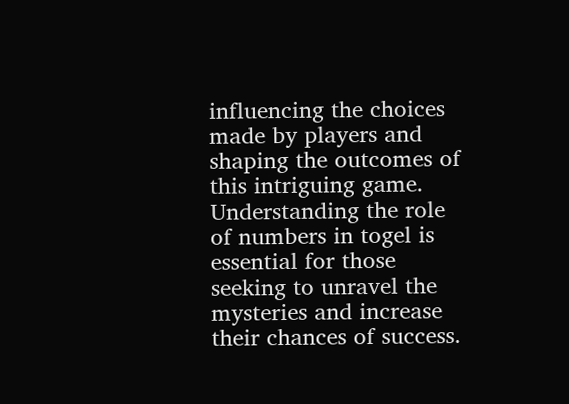influencing the choices made by players and shaping the outcomes of this intriguing game. Understanding the role of numbers in togel is essential for those seeking to unravel the mysteries and increase their chances of success.